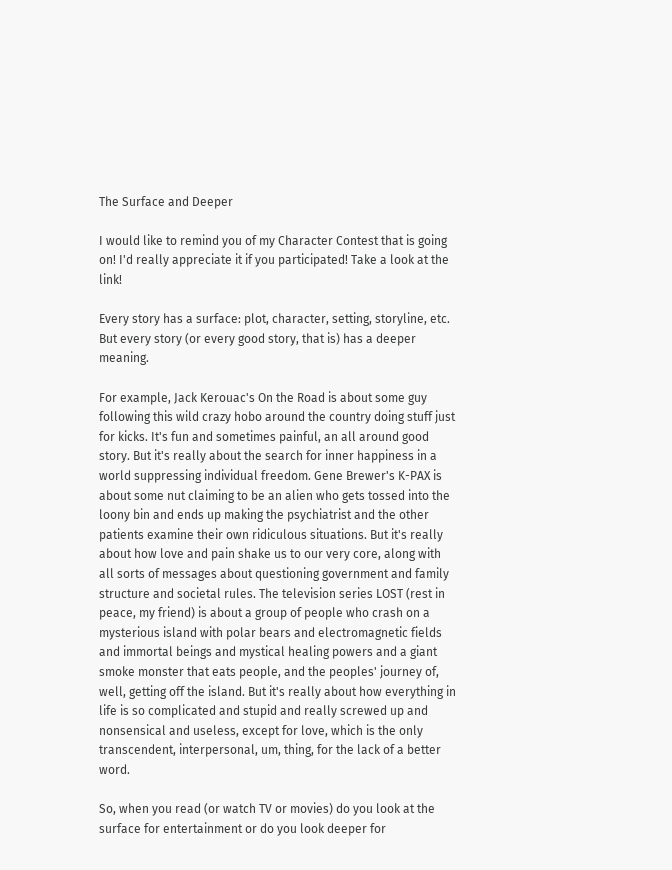The Surface and Deeper

I would like to remind you of my Character Contest that is going on! I'd really appreciate it if you participated! Take a look at the link!

Every story has a surface: plot, character, setting, storyline, etc. But every story (or every good story, that is) has a deeper meaning.

For example, Jack Kerouac's On the Road is about some guy following this wild crazy hobo around the country doing stuff just for kicks. It's fun and sometimes painful, an all around good story. But it's really about the search for inner happiness in a world suppressing individual freedom. Gene Brewer's K-PAX is about some nut claiming to be an alien who gets tossed into the loony bin and ends up making the psychiatrist and the other patients examine their own ridiculous situations. But it's really about how love and pain shake us to our very core, along with all sorts of messages about questioning government and family structure and societal rules. The television series LOST (rest in peace, my friend) is about a group of people who crash on a mysterious island with polar bears and electromagnetic fields and immortal beings and mystical healing powers and a giant smoke monster that eats people, and the peoples' journey of, well, getting off the island. But it's really about how everything in life is so complicated and stupid and really screwed up and nonsensical and useless, except for love, which is the only transcendent, interpersonal, um, thing, for the lack of a better word.

So, when you read (or watch TV or movies) do you look at the surface for entertainment or do you look deeper for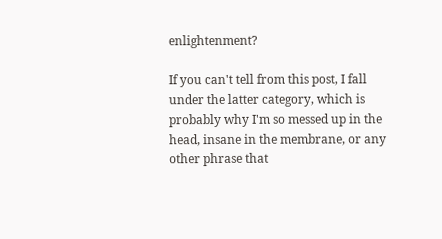enlightenment?

If you can't tell from this post, I fall under the latter category, which is probably why I'm so messed up in the head, insane in the membrane, or any other phrase that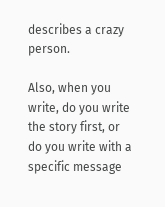describes a crazy person.

Also, when you write, do you write the story first, or do you write with a specific message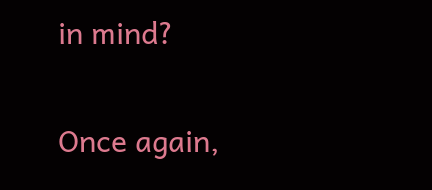in mind?

Once again,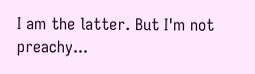I am the latter. But I'm not preachy...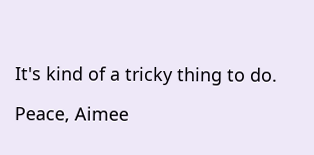It's kind of a tricky thing to do.

Peace, Aimee